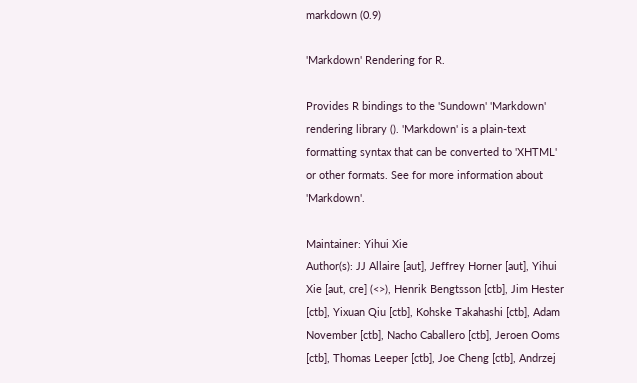markdown (0.9)

'Markdown' Rendering for R.

Provides R bindings to the 'Sundown' 'Markdown' rendering library (). 'Markdown' is a plain-text formatting syntax that can be converted to 'XHTML' or other formats. See for more information about 'Markdown'.

Maintainer: Yihui Xie
Author(s): JJ Allaire [aut], Jeffrey Horner [aut], Yihui Xie [aut, cre] (<>), Henrik Bengtsson [ctb], Jim Hester [ctb], Yixuan Qiu [ctb], Kohske Takahashi [ctb], Adam November [ctb], Nacho Caballero [ctb], Jeroen Ooms [ctb], Thomas Leeper [ctb], Joe Cheng [ctb], Andrzej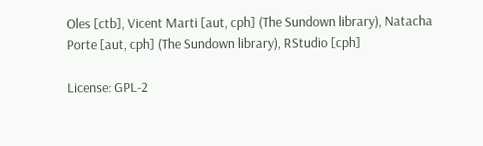Oles [ctb], Vicent Marti [aut, cph] (The Sundown library), Natacha Porte [aut, cph] (The Sundown library), RStudio [cph]

License: GPL-2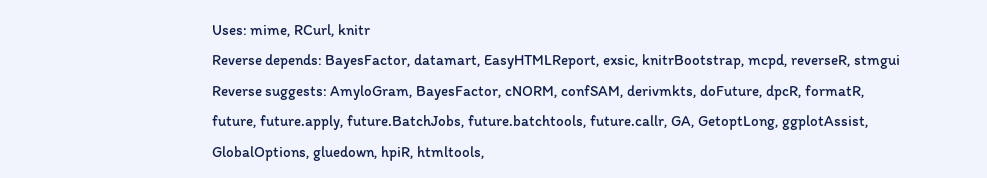Uses: mime, RCurl, knitr
Reverse depends: BayesFactor, datamart, EasyHTMLReport, exsic, knitrBootstrap, mcpd, reverseR, stmgui
Reverse suggests: AmyloGram, BayesFactor, cNORM, confSAM, derivmkts, doFuture, dpcR, formatR, future, future.apply, future.BatchJobs, future.batchtools, future.callr, GA, GetoptLong, ggplotAssist, GlobalOptions, gluedown, hpiR, htmltools,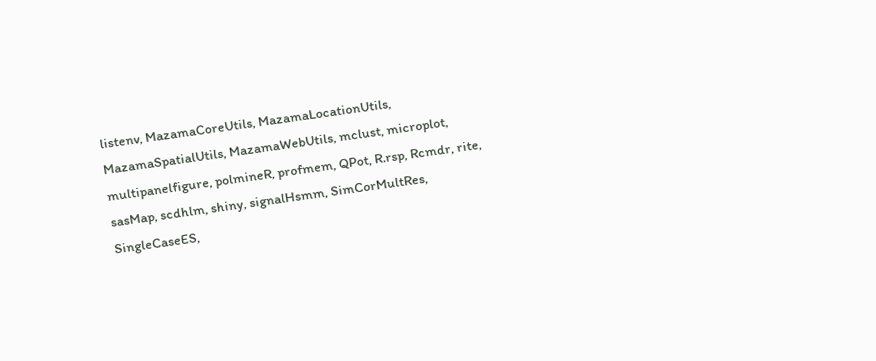listenv, MazamaCoreUtils, MazamaLocationUtils, MazamaSpatialUtils, MazamaWebUtils, mclust, microplot, multipanelfigure, polmineR, profmem, QPot, R.rsp, Rcmdr, rite, sasMap, scdhlm, shiny, signalHsmm, SimCorMultRes, SingleCaseES,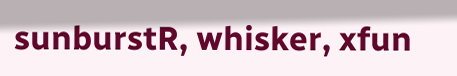sunburstR, whisker, xfun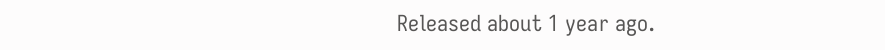Released about 1 year ago.